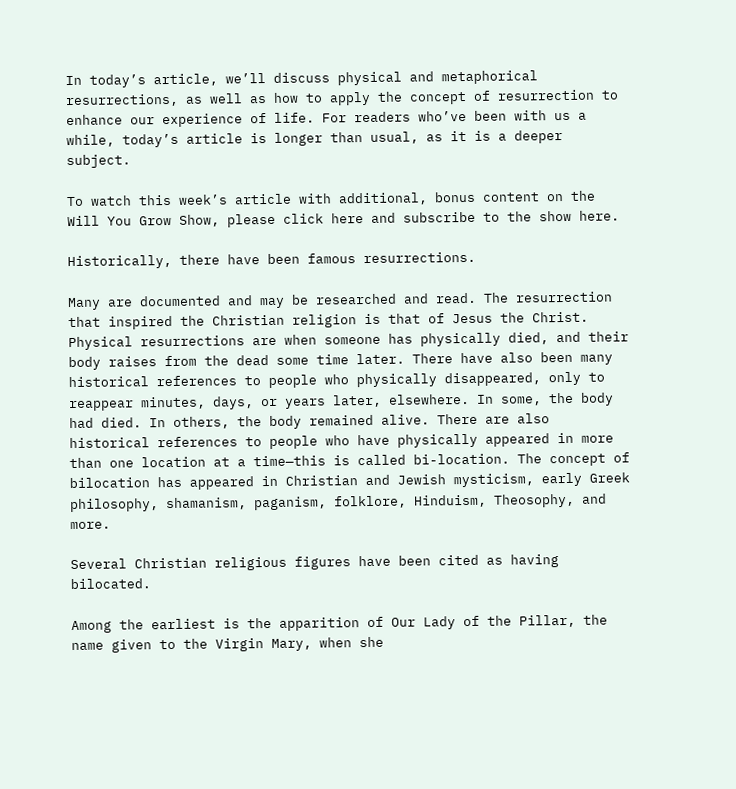In today’s article, we’ll discuss physical and metaphorical resurrections, as well as how to apply the concept of resurrection to enhance our experience of life. For readers who’ve been with us a while, today’s article is longer than usual, as it is a deeper subject.

To watch this week’s article with additional, bonus content on the Will You Grow Show, please click here and subscribe to the show here.

Historically, there have been famous resurrections.

Many are documented and may be researched and read. The resurrection that inspired the Christian religion is that of Jesus the Christ. Physical resurrections are when someone has physically died, and their body raises from the dead some time later. There have also been many historical references to people who physically disappeared, only to reappear minutes, days, or years later, elsewhere. In some, the body had died. In others, the body remained alive. There are also historical references to people who have physically appeared in more than one location at a time—this is called bi-location. The concept of bilocation has appeared in Christian and Jewish mysticism, early Greek philosophy, shamanism, paganism, folklore, Hinduism, Theosophy, and more.

Several Christian religious figures have been cited as having bilocated.

Among the earliest is the apparition of Our Lady of the Pillar, the name given to the Virgin Mary, when she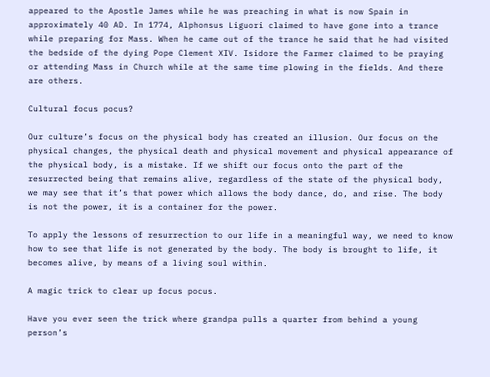appeared to the Apostle James while he was preaching in what is now Spain in approximately 40 AD. In 1774, Alphonsus Liguori claimed to have gone into a trance while preparing for Mass. When he came out of the trance he said that he had visited the bedside of the dying Pope Clement XIV. Isidore the Farmer claimed to be praying or attending Mass in Church while at the same time plowing in the fields. And there are others.

Cultural focus pocus?

Our culture’s focus on the physical body has created an illusion. Our focus on the physical changes, the physical death and physical movement and physical appearance of the physical body, is a mistake. If we shift our focus onto the part of the resurrected being that remains alive, regardless of the state of the physical body, we may see that it’s that power which allows the body dance, do, and rise. The body is not the power, it is a container for the power.

To apply the lessons of resurrection to our life in a meaningful way, we need to know how to see that life is not generated by the body. The body is brought to life, it becomes alive, by means of a living soul within.

A magic trick to clear up focus pocus.

Have you ever seen the trick where grandpa pulls a quarter from behind a young person’s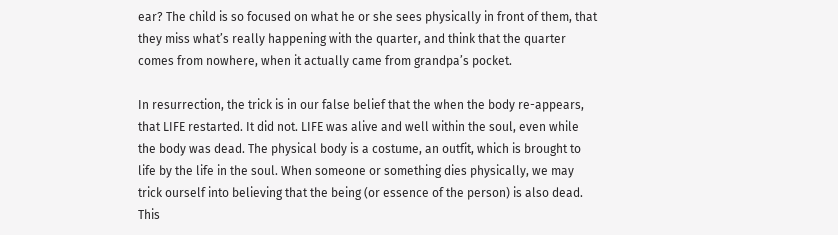ear? The child is so focused on what he or she sees physically in front of them, that they miss what’s really happening with the quarter, and think that the quarter comes from nowhere, when it actually came from grandpa’s pocket.

In resurrection, the trick is in our false belief that the when the body re-appears, that LIFE restarted. It did not. LIFE was alive and well within the soul, even while the body was dead. The physical body is a costume, an outfit, which is brought to life by the life in the soul. When someone or something dies physically, we may trick ourself into believing that the being (or essence of the person) is also dead. This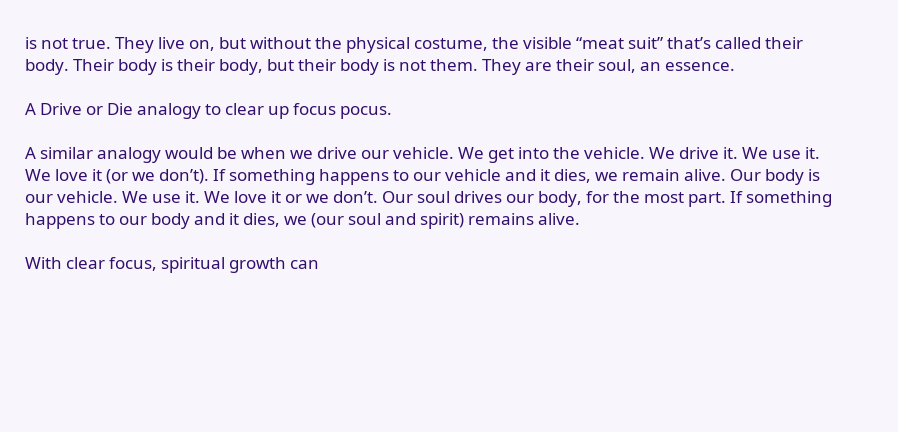is not true. They live on, but without the physical costume, the visible “meat suit” that’s called their body. Their body is their body, but their body is not them. They are their soul, an essence.

A Drive or Die analogy to clear up focus pocus.

A similar analogy would be when we drive our vehicle. We get into the vehicle. We drive it. We use it. We love it (or we don’t). If something happens to our vehicle and it dies, we remain alive. Our body is our vehicle. We use it. We love it or we don’t. Our soul drives our body, for the most part. If something happens to our body and it dies, we (our soul and spirit) remains alive.

With clear focus, spiritual growth can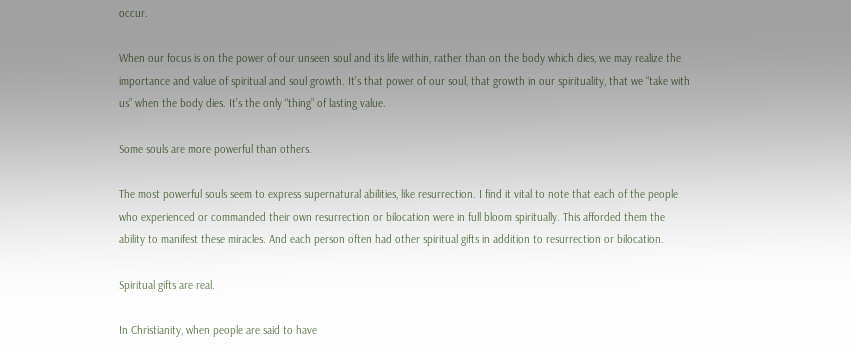occur.

When our focus is on the power of our unseen soul and its life within, rather than on the body which dies, we may realize the importance and value of spiritual and soul growth. It’s that power of our soul, that growth in our spirituality, that we “take with us” when the body dies. It’s the only “thing” of lasting value.

Some souls are more powerful than others.

The most powerful souls seem to express supernatural abilities, like resurrection. I find it vital to note that each of the people who experienced or commanded their own resurrection or bilocation were in full bloom spiritually. This afforded them the ability to manifest these miracles. And each person often had other spiritual gifts in addition to resurrection or bilocation.

Spiritual gifts are real.

In Christianity, when people are said to have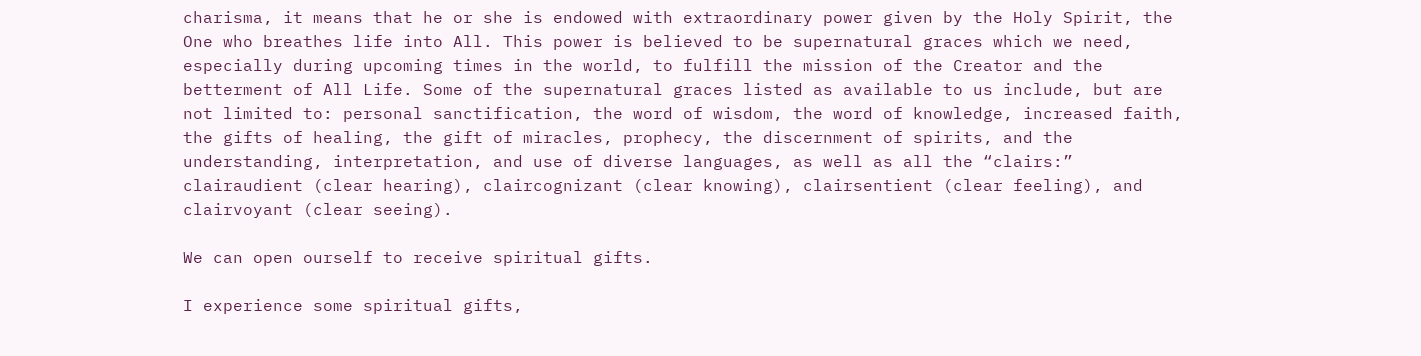charisma, it means that he or she is endowed with extraordinary power given by the Holy Spirit, the One who breathes life into All. This power is believed to be supernatural graces which we need, especially during upcoming times in the world, to fulfill the mission of the Creator and the betterment of All Life. Some of the supernatural graces listed as available to us include, but are not limited to: personal sanctification, the word of wisdom, the word of knowledge, increased faith, the gifts of healing, the gift of miracles, prophecy, the discernment of spirits, and the understanding, interpretation, and use of diverse languages, as well as all the “clairs:” clairaudient (clear hearing), claircognizant (clear knowing), clairsentient (clear feeling), and clairvoyant (clear seeing).

We can open ourself to receive spiritual gifts.

I experience some spiritual gifts,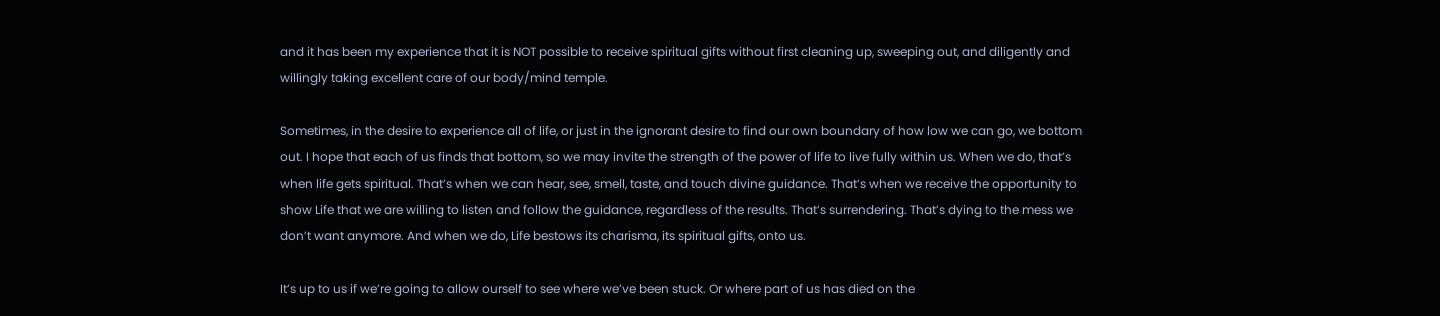and it has been my experience that it is NOT possible to receive spiritual gifts without first cleaning up, sweeping out, and diligently and willingly taking excellent care of our body/mind temple.

Sometimes, in the desire to experience all of life, or just in the ignorant desire to find our own boundary of how low we can go, we bottom out. I hope that each of us finds that bottom, so we may invite the strength of the power of life to live fully within us. When we do, that’s when life gets spiritual. That’s when we can hear, see, smell, taste, and touch divine guidance. That’s when we receive the opportunity to show Life that we are willing to listen and follow the guidance, regardless of the results. That’s surrendering. That’s dying to the mess we don’t want anymore. And when we do, Life bestows its charisma, its spiritual gifts, onto us.

It’s up to us if we’re going to allow ourself to see where we’ve been stuck. Or where part of us has died on the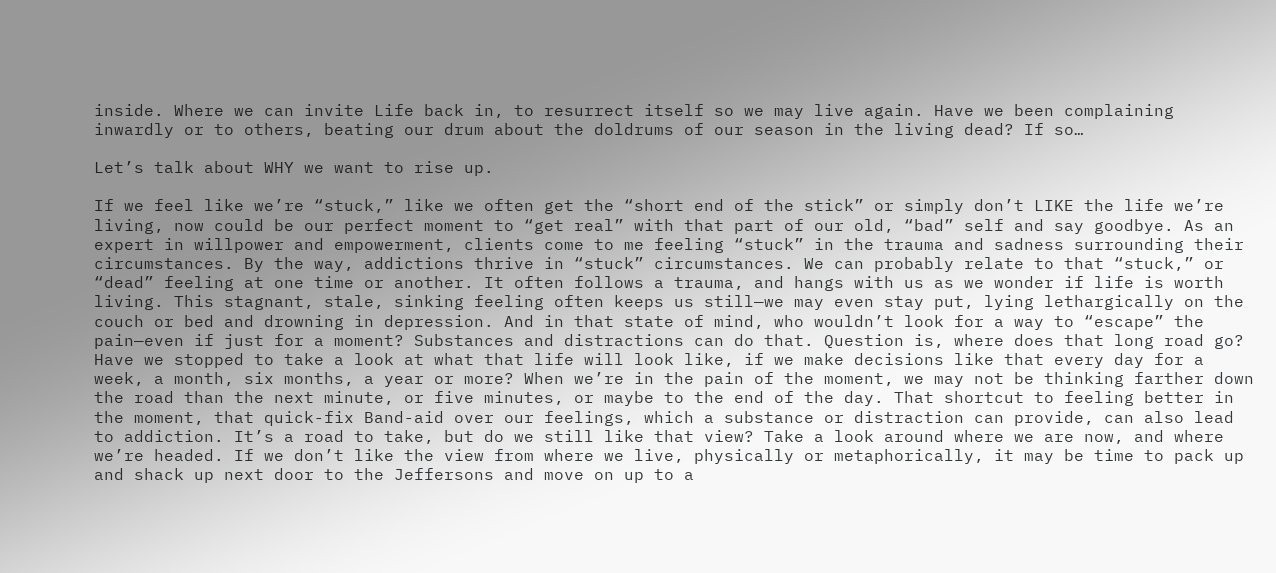inside. Where we can invite Life back in, to resurrect itself so we may live again. Have we been complaining inwardly or to others, beating our drum about the doldrums of our season in the living dead? If so…

Let’s talk about WHY we want to rise up.

If we feel like we’re “stuck,” like we often get the “short end of the stick” or simply don’t LIKE the life we’re living, now could be our perfect moment to “get real” with that part of our old, “bad” self and say goodbye. As an expert in willpower and empowerment, clients come to me feeling “stuck” in the trauma and sadness surrounding their circumstances. By the way, addictions thrive in “stuck” circumstances. We can probably relate to that “stuck,” or “dead” feeling at one time or another. It often follows a trauma, and hangs with us as we wonder if life is worth living. This stagnant, stale, sinking feeling often keeps us still—we may even stay put, lying lethargically on the couch or bed and drowning in depression. And in that state of mind, who wouldn’t look for a way to “escape” the pain—even if just for a moment? Substances and distractions can do that. Question is, where does that long road go? Have we stopped to take a look at what that life will look like, if we make decisions like that every day for a week, a month, six months, a year or more? When we’re in the pain of the moment, we may not be thinking farther down the road than the next minute, or five minutes, or maybe to the end of the day. That shortcut to feeling better in the moment, that quick-fix Band-aid over our feelings, which a substance or distraction can provide, can also lead to addiction. It’s a road to take, but do we still like that view? Take a look around where we are now, and where we’re headed. If we don’t like the view from where we live, physically or metaphorically, it may be time to pack up and shack up next door to the Jeffersons and move on up to a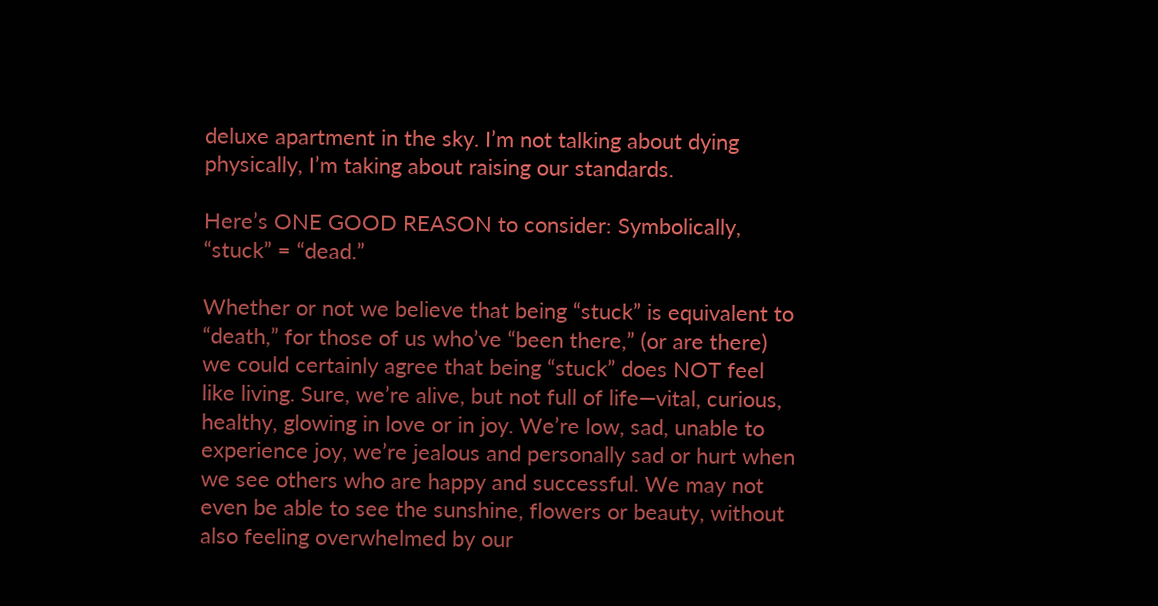deluxe apartment in the sky. I’m not talking about dying physically, I’m taking about raising our standards.

Here’s ONE GOOD REASON to consider: Symbolically, “stuck” = “dead.”

Whether or not we believe that being “stuck” is equivalent to “death,” for those of us who’ve “been there,” (or are there) we could certainly agree that being “stuck” does NOT feel like living. Sure, we’re alive, but not full of life—vital, curious, healthy, glowing in love or in joy. We’re low, sad, unable to experience joy, we’re jealous and personally sad or hurt when we see others who are happy and successful. We may not even be able to see the sunshine, flowers or beauty, without also feeling overwhelmed by our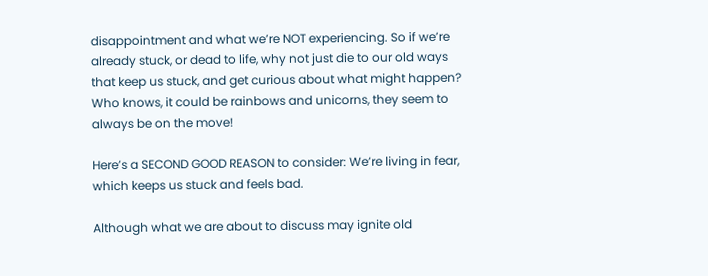disappointment and what we’re NOT experiencing. So if we’re already stuck, or dead to life, why not just die to our old ways that keep us stuck, and get curious about what might happen? Who knows, it could be rainbows and unicorns, they seem to always be on the move!

Here’s a SECOND GOOD REASON to consider: We’re living in fear, which keeps us stuck and feels bad.

Although what we are about to discuss may ignite old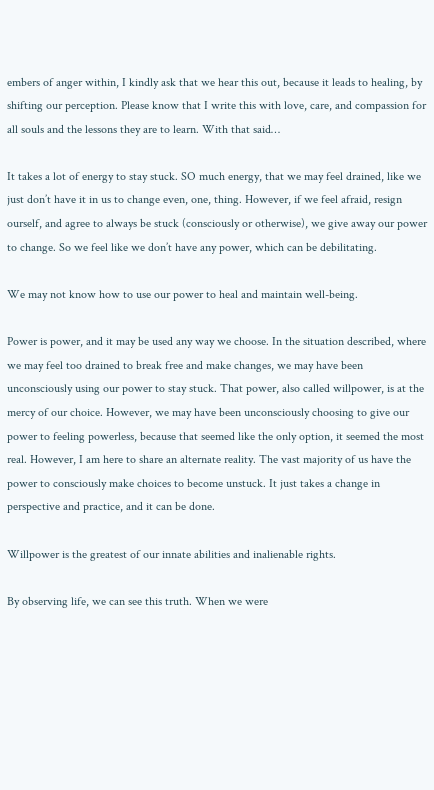embers of anger within, I kindly ask that we hear this out, because it leads to healing, by shifting our perception. Please know that I write this with love, care, and compassion for all souls and the lessons they are to learn. With that said…

It takes a lot of energy to stay stuck. SO much energy, that we may feel drained, like we just don’t have it in us to change even, one, thing. However, if we feel afraid, resign ourself, and agree to always be stuck (consciously or otherwise), we give away our power to change. So we feel like we don’t have any power, which can be debilitating.

We may not know how to use our power to heal and maintain well-being.

Power is power, and it may be used any way we choose. In the situation described, where we may feel too drained to break free and make changes, we may have been unconsciously using our power to stay stuck. That power, also called willpower, is at the mercy of our choice. However, we may have been unconsciously choosing to give our power to feeling powerless, because that seemed like the only option, it seemed the most real. However, I am here to share an alternate reality. The vast majority of us have the power to consciously make choices to become unstuck. It just takes a change in perspective and practice, and it can be done.

Willpower is the greatest of our innate abilities and inalienable rights.

By observing life, we can see this truth. When we were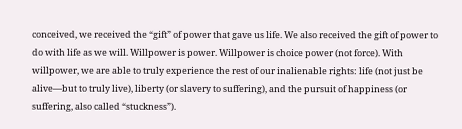conceived, we received the “gift” of power that gave us life. We also received the gift of power to do with life as we will. Willpower is power. Willpower is choice power (not force). With willpower, we are able to truly experience the rest of our inalienable rights: life (not just be alive—but to truly live), liberty (or slavery to suffering), and the pursuit of happiness (or suffering, also called “stuckness”).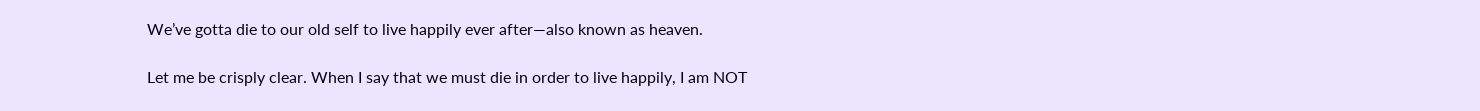We’ve gotta die to our old self to live happily ever after—also known as heaven.

Let me be crisply clear. When I say that we must die in order to live happily, I am NOT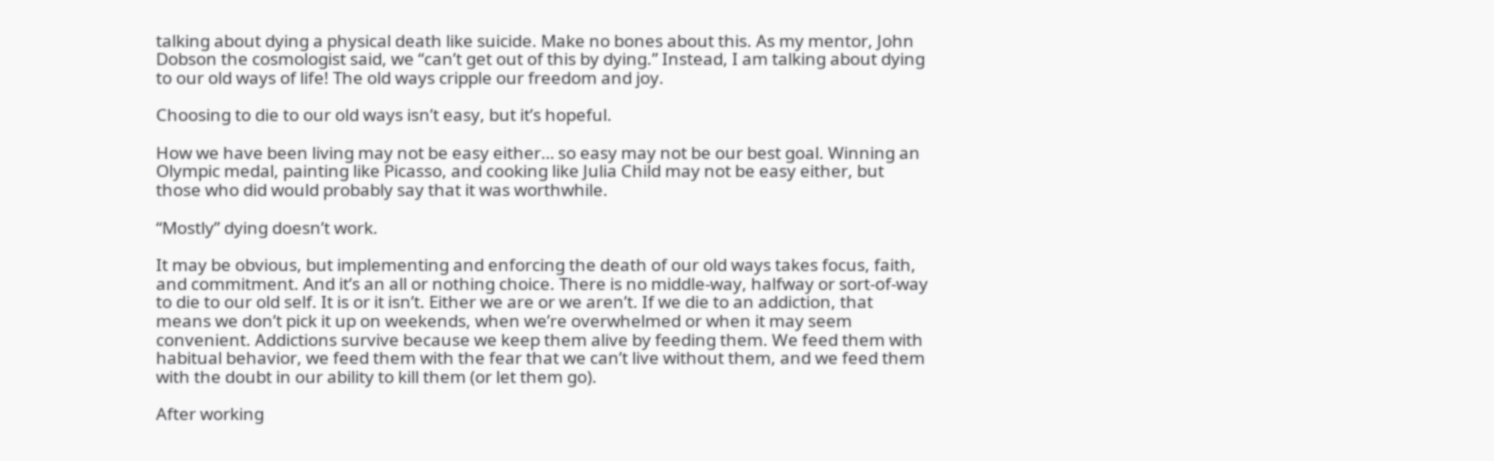talking about dying a physical death like suicide. Make no bones about this. As my mentor, John Dobson the cosmologist said, we “can’t get out of this by dying.” Instead, I am talking about dying to our old ways of life! The old ways cripple our freedom and joy.

Choosing to die to our old ways isn’t easy, but it’s hopeful.

How we have been living may not be easy either… so easy may not be our best goal. Winning an Olympic medal, painting like Picasso, and cooking like Julia Child may not be easy either, but those who did would probably say that it was worthwhile.

“Mostly” dying doesn’t work.

It may be obvious, but implementing and enforcing the death of our old ways takes focus, faith, and commitment. And it’s an all or nothing choice. There is no middle-way, halfway or sort-of-way to die to our old self. It is or it isn’t. Either we are or we aren’t. If we die to an addiction, that means we don’t pick it up on weekends, when we’re overwhelmed or when it may seem convenient. Addictions survive because we keep them alive by feeding them. We feed them with habitual behavior, we feed them with the fear that we can’t live without them, and we feed them with the doubt in our ability to kill them (or let them go).

After working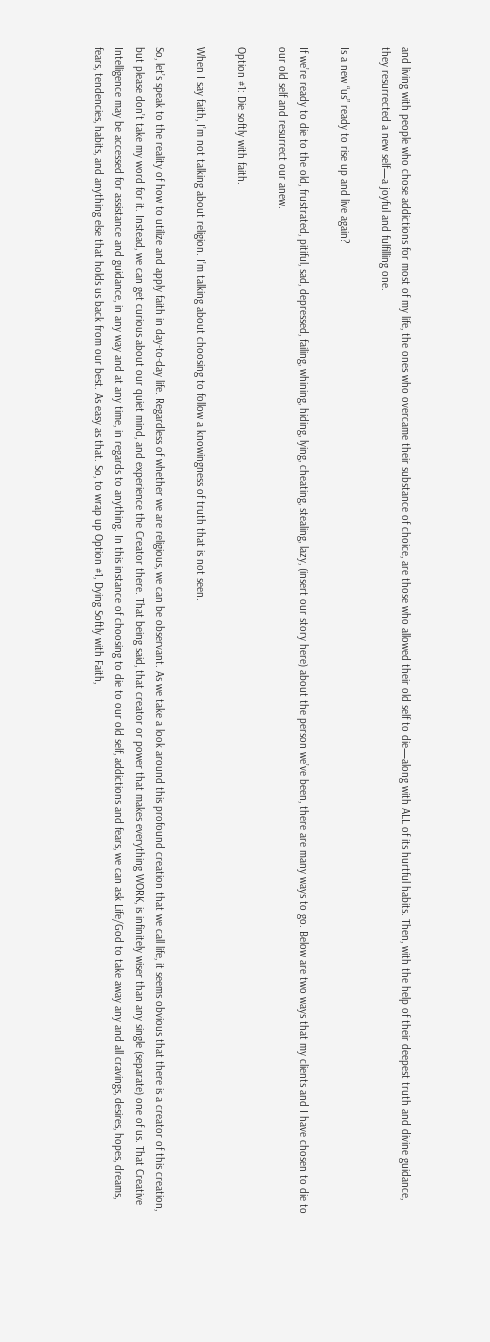and living with people who chose addictions for most of my life, the ones who overcame their substance of choice, are those who allowed their old self to die—along with ALL of its hurtful habits. Then, with the help of their deepest truth and divine guidance, they resurrected a new self—a joyful and fulfilling one.

Is a new “us” ready to rise up and live again?

If we’re ready to die to the old, frustrated, pitiful, sad, depressed, failing, whining, hiding, lying, cheating, stealing, lazy, (insert our story here) about the person we’ve been, there are many ways to go. Below are two ways that my clients and I have chosen to die to our old self and resurrect our anew.

Option #1: Die softly with faith.

When I say faith, I’m not talking about religion. I’m talking about choosing to follow a knowingness of truth that is not seen.

So, let’s speak to the reality of how to utilize and apply faith in day-to-day life. Regardless of whether we are religious, we can be observant. As we take a look around this profound creation that we call life, it seems obvious that there is a creator of this creation, but please don’t take my word for it. Instead, we can get curious about our quiet mind, and experience the Creator there. That being said, that creator or power that makes everything WORK, is infinitely wiser than any single (separate) one of us. That Creative Intelligence may be accessed for assistance and guidance, in any way and at any time, in regards to anything. In this instance of choosing to die to our old self, addictions and fears, we can ask Life/God to take away any and all cravings, desires, hopes, dreams, fears, tendencies, habits, and anything else that holds us back from our best. As easy as that. So, to wrap up Option #1, Dying Softly with Faith,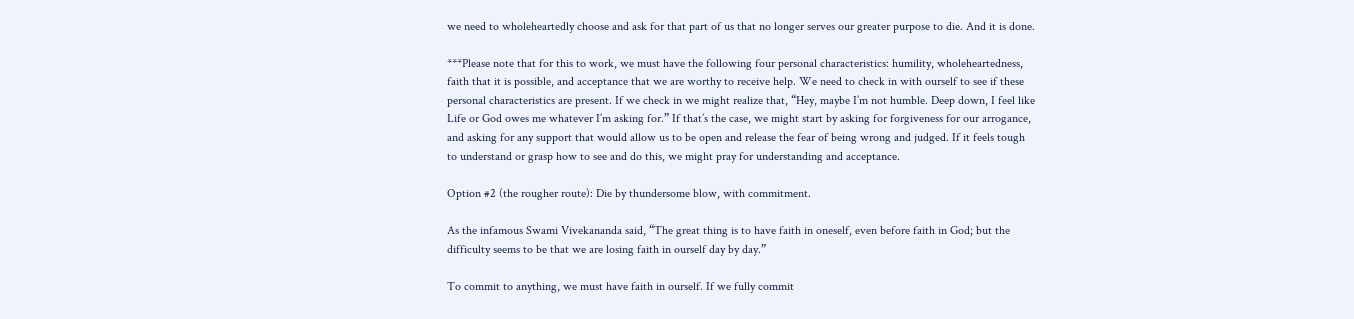we need to wholeheartedly choose and ask for that part of us that no longer serves our greater purpose to die. And it is done.

***Please note that for this to work, we must have the following four personal characteristics: humility, wholeheartedness, faith that it is possible, and acceptance that we are worthy to receive help. We need to check in with ourself to see if these personal characteristics are present. If we check in we might realize that, “Hey, maybe I’m not humble. Deep down, I feel like Life or God owes me whatever I’m asking for.” If that’s the case, we might start by asking for forgiveness for our arrogance, and asking for any support that would allow us to be open and release the fear of being wrong and judged. If it feels tough to understand or grasp how to see and do this, we might pray for understanding and acceptance.

Option #2 (the rougher route): Die by thundersome blow, with commitment.

As the infamous Swami Vivekananda said, “The great thing is to have faith in oneself, even before faith in God; but the difficulty seems to be that we are losing faith in ourself day by day.”

To commit to anything, we must have faith in ourself. If we fully commit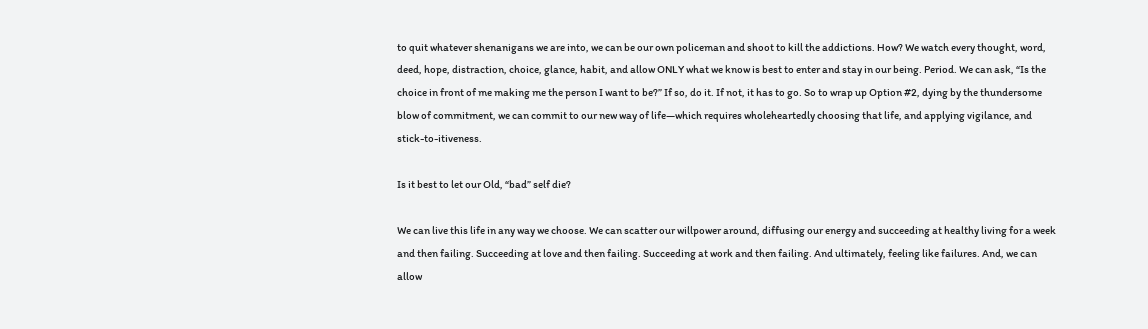to quit whatever shenanigans we are into, we can be our own policeman and shoot to kill the addictions. How? We watch every thought, word, deed, hope, distraction, choice, glance, habit, and allow ONLY what we know is best to enter and stay in our being. Period. We can ask, “Is the choice in front of me making me the person I want to be?” If so, do it. If not, it has to go. So to wrap up Option #2, dying by the thundersome blow of commitment, we can commit to our new way of life—which requires wholeheartedly choosing that life, and applying vigilance, and stick-to-itiveness.

Is it best to let our Old, “bad” self die?

We can live this life in any way we choose. We can scatter our willpower around, diffusing our energy and succeeding at healthy living for a week and then failing. Succeeding at love and then failing. Succeeding at work and then failing. And ultimately, feeling like failures. And, we can allow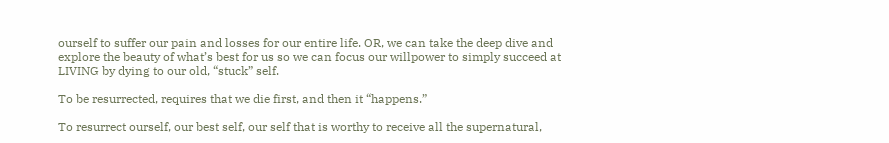ourself to suffer our pain and losses for our entire life. OR, we can take the deep dive and explore the beauty of what’s best for us so we can focus our willpower to simply succeed at LIVING by dying to our old, “stuck” self.

To be resurrected, requires that we die first, and then it “happens.”

To resurrect ourself, our best self, our self that is worthy to receive all the supernatural,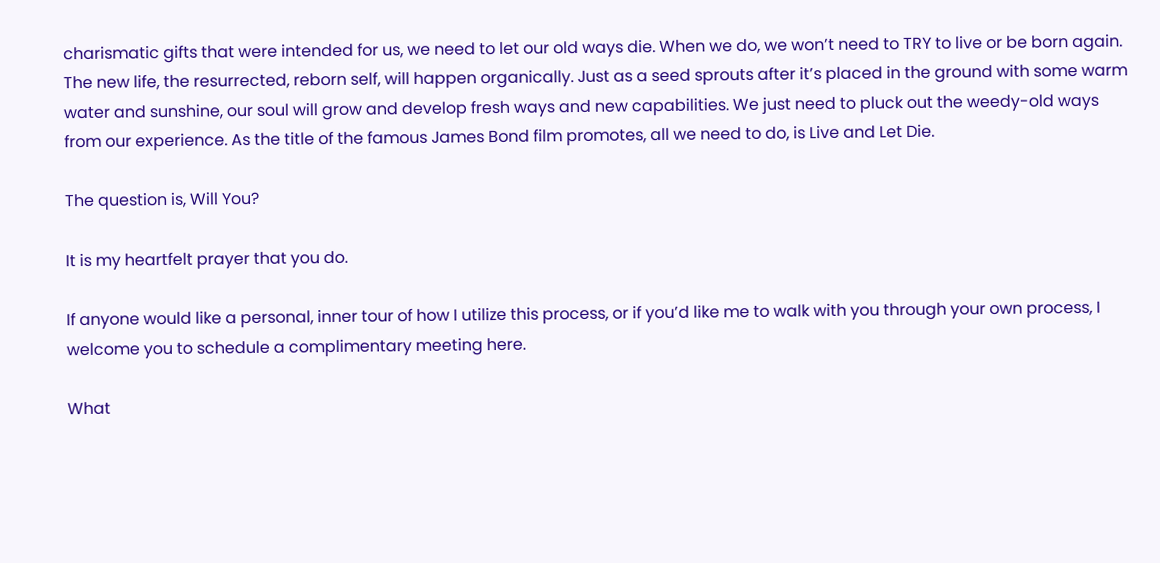charismatic gifts that were intended for us, we need to let our old ways die. When we do, we won’t need to TRY to live or be born again. The new life, the resurrected, reborn self, will happen organically. Just as a seed sprouts after it’s placed in the ground with some warm water and sunshine, our soul will grow and develop fresh ways and new capabilities. We just need to pluck out the weedy-old ways from our experience. As the title of the famous James Bond film promotes, all we need to do, is Live and Let Die.

The question is, Will You?

It is my heartfelt prayer that you do.

If anyone would like a personal, inner tour of how I utilize this process, or if you’d like me to walk with you through your own process, I welcome you to schedule a complimentary meeting here.

What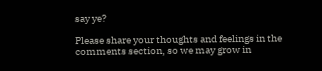say ye?

Please share your thoughts and feelings in the comments section, so we may grow in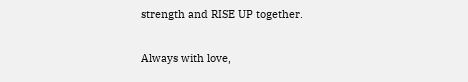strength and RISE UP together.

Always with love,